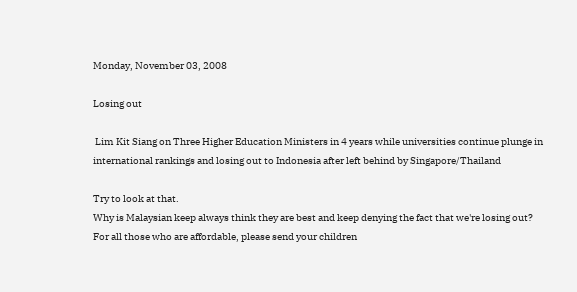Monday, November 03, 2008

Losing out

 Lim Kit Siang on Three Higher Education Ministers in 4 years while universities continue plunge in international rankings and losing out to Indonesia after left behind by Singapore/Thailand

Try to look at that.
Why is Malaysian keep always think they are best and keep denying the fact that we're losing out?
For all those who are affordable, please send your children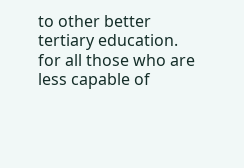to other better tertiary education.
for all those who are less capable of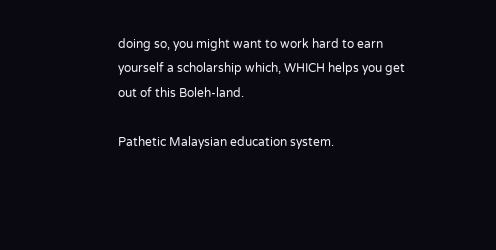doing so, you might want to work hard to earn yourself a scholarship which, WHICH helps you get out of this Boleh-land.

Pathetic Malaysian education system.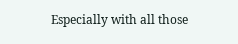Especially with all those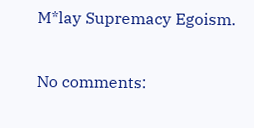M*lay Supremacy Egoism.

No comments: